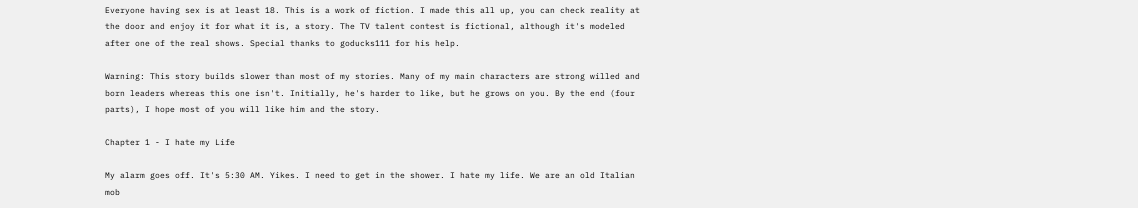Everyone having sex is at least 18. This is a work of fiction. I made this all up, you can check reality at the door and enjoy it for what it is, a story. The TV talent contest is fictional, although it's modeled after one of the real shows. Special thanks to goducks111 for his help.

Warning: This story builds slower than most of my stories. Many of my main characters are strong willed and born leaders whereas this one isn't. Initially, he's harder to like, but he grows on you. By the end (four parts), I hope most of you will like him and the story.

Chapter 1 - I hate my Life

My alarm goes off. It's 5:30 AM. Yikes. I need to get in the shower. I hate my life. We are an old Italian mob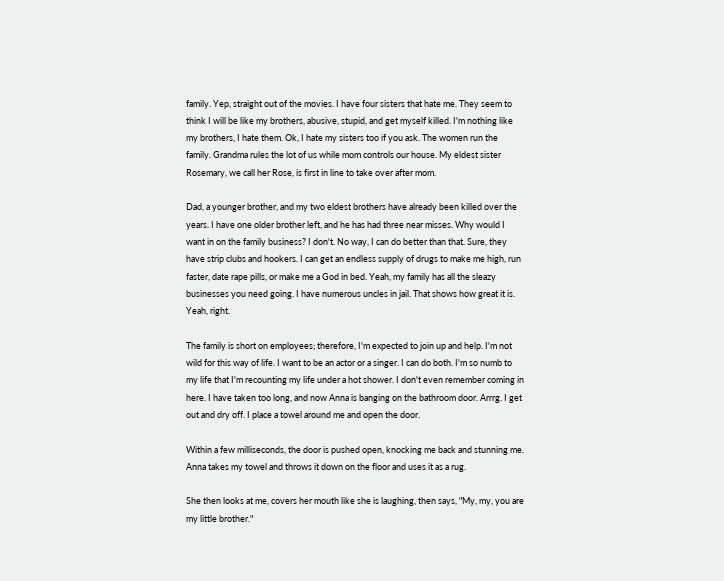family. Yep, straight out of the movies. I have four sisters that hate me. They seem to think I will be like my brothers, abusive, stupid, and get myself killed. I'm nothing like my brothers, I hate them. Ok, I hate my sisters too if you ask. The women run the family. Grandma rules the lot of us while mom controls our house. My eldest sister Rosemary, we call her Rose, is first in line to take over after mom.

Dad, a younger brother, and my two eldest brothers have already been killed over the years. I have one older brother left, and he has had three near misses. Why would I want in on the family business? I don't. No way, I can do better than that. Sure, they have strip clubs and hookers. I can get an endless supply of drugs to make me high, run faster, date rape pills, or make me a God in bed. Yeah, my family has all the sleazy businesses you need going. I have numerous uncles in jail. That shows how great it is. Yeah, right.

The family is short on employees; therefore, I'm expected to join up and help. I'm not wild for this way of life. I want to be an actor or a singer. I can do both. I'm so numb to my life that I'm recounting my life under a hot shower. I don't even remember coming in here. I have taken too long, and now Anna is banging on the bathroom door. Arrrg. I get out and dry off. I place a towel around me and open the door.

Within a few milliseconds, the door is pushed open, knocking me back and stunning me. Anna takes my towel and throws it down on the floor and uses it as a rug.

She then looks at me, covers her mouth like she is laughing, then says, "My, my, you are my little brother."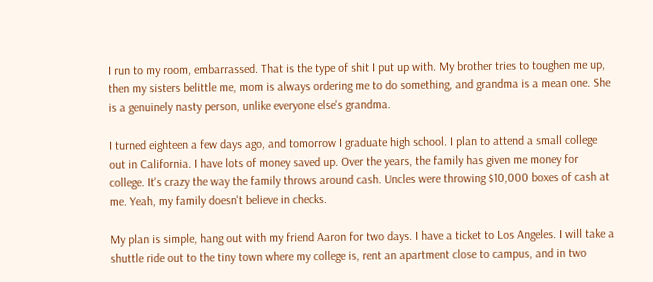I run to my room, embarrassed. That is the type of shit I put up with. My brother tries to toughen me up, then my sisters belittle me, mom is always ordering me to do something, and grandma is a mean one. She is a genuinely nasty person, unlike everyone else's grandma.

I turned eighteen a few days ago, and tomorrow I graduate high school. I plan to attend a small college out in California. I have lots of money saved up. Over the years, the family has given me money for college. It's crazy the way the family throws around cash. Uncles were throwing $10,000 boxes of cash at me. Yeah, my family doesn't believe in checks.

My plan is simple, hang out with my friend Aaron for two days. I have a ticket to Los Angeles. I will take a shuttle ride out to the tiny town where my college is, rent an apartment close to campus, and in two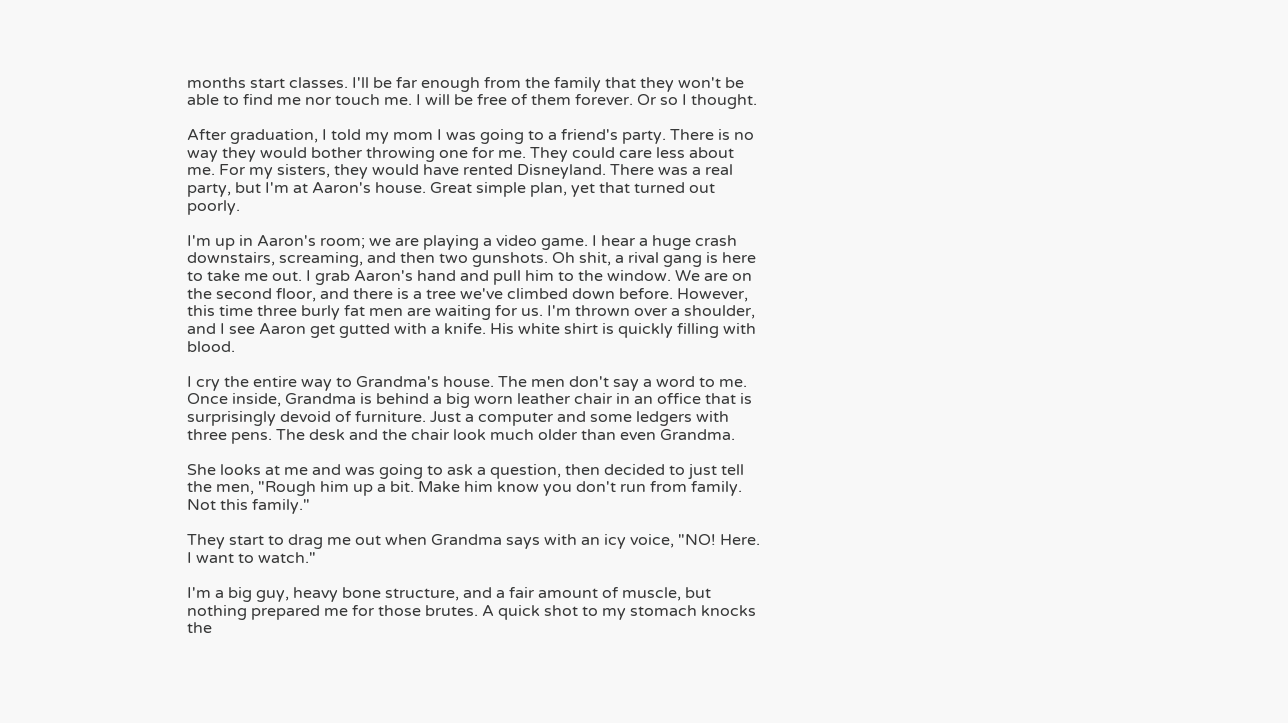months start classes. I'll be far enough from the family that they won't be able to find me nor touch me. I will be free of them forever. Or so I thought.

After graduation, I told my mom I was going to a friend's party. There is no way they would bother throwing one for me. They could care less about me. For my sisters, they would have rented Disneyland. There was a real party, but I'm at Aaron's house. Great simple plan, yet that turned out poorly.

I'm up in Aaron's room; we are playing a video game. I hear a huge crash downstairs, screaming, and then two gunshots. Oh shit, a rival gang is here to take me out. I grab Aaron's hand and pull him to the window. We are on the second floor, and there is a tree we've climbed down before. However, this time three burly fat men are waiting for us. I'm thrown over a shoulder, and I see Aaron get gutted with a knife. His white shirt is quickly filling with blood.

I cry the entire way to Grandma's house. The men don't say a word to me. Once inside, Grandma is behind a big worn leather chair in an office that is surprisingly devoid of furniture. Just a computer and some ledgers with three pens. The desk and the chair look much older than even Grandma.

She looks at me and was going to ask a question, then decided to just tell the men, "Rough him up a bit. Make him know you don't run from family. Not this family."

They start to drag me out when Grandma says with an icy voice, "NO! Here. I want to watch."

I'm a big guy, heavy bone structure, and a fair amount of muscle, but nothing prepared me for those brutes. A quick shot to my stomach knocks the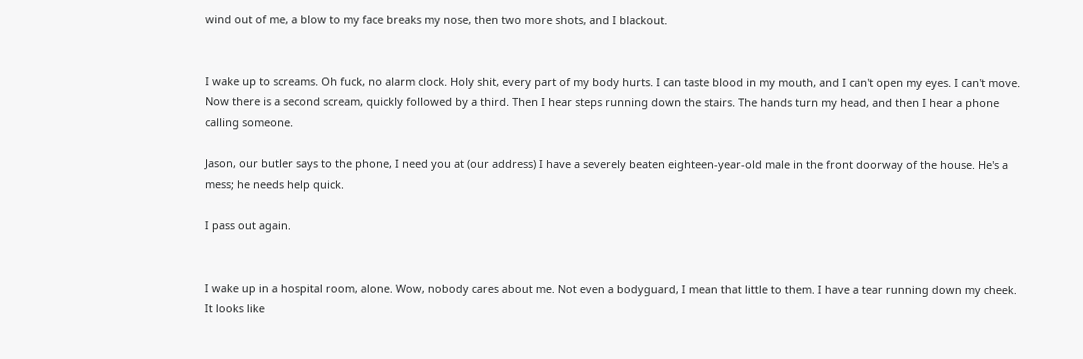wind out of me, a blow to my face breaks my nose, then two more shots, and I blackout.


I wake up to screams. Oh fuck, no alarm clock. Holy shit, every part of my body hurts. I can taste blood in my mouth, and I can't open my eyes. I can't move. Now there is a second scream, quickly followed by a third. Then I hear steps running down the stairs. The hands turn my head, and then I hear a phone calling someone.

Jason, our butler says to the phone, I need you at (our address) I have a severely beaten eighteen-year-old male in the front doorway of the house. He's a mess; he needs help quick.

I pass out again.


I wake up in a hospital room, alone. Wow, nobody cares about me. Not even a bodyguard, I mean that little to them. I have a tear running down my cheek. It looks like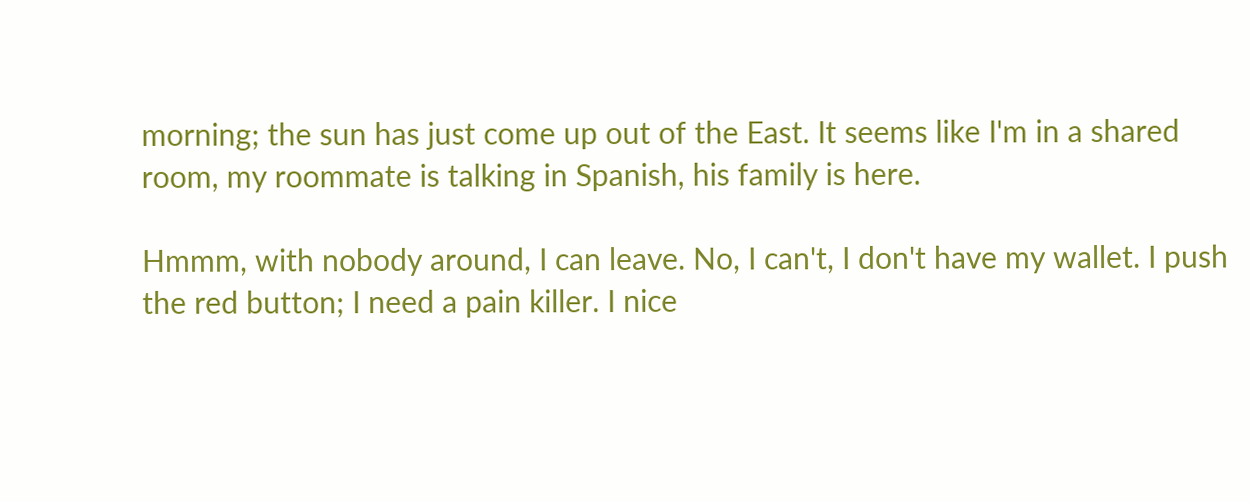morning; the sun has just come up out of the East. It seems like I'm in a shared room, my roommate is talking in Spanish, his family is here.

Hmmm, with nobody around, I can leave. No, I can't, I don't have my wallet. I push the red button; I need a pain killer. I nice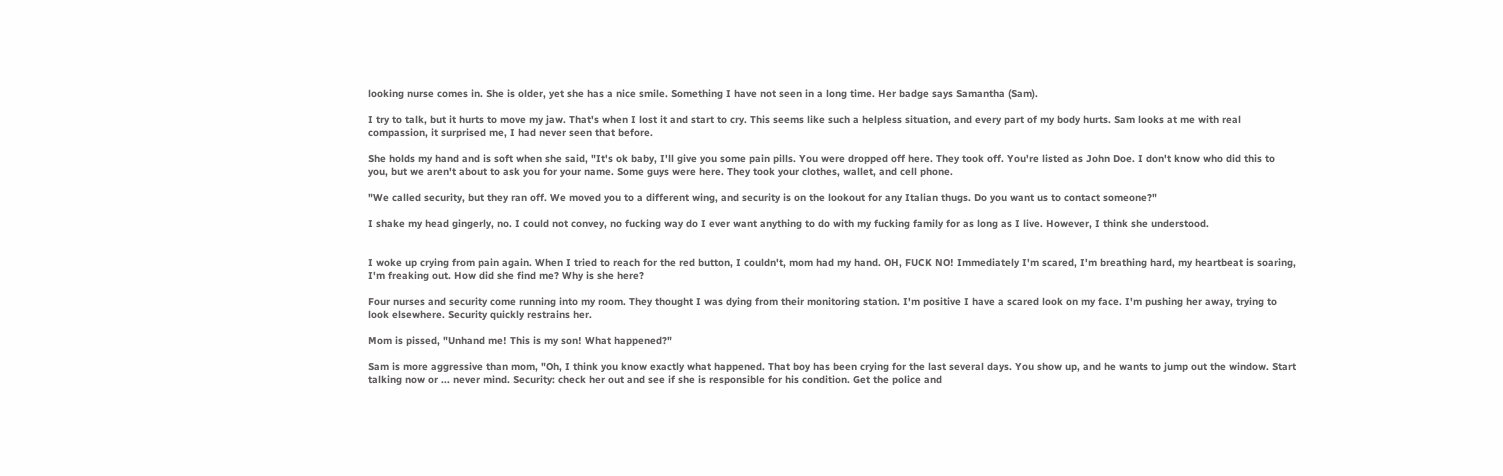looking nurse comes in. She is older, yet she has a nice smile. Something I have not seen in a long time. Her badge says Samantha (Sam).

I try to talk, but it hurts to move my jaw. That's when I lost it and start to cry. This seems like such a helpless situation, and every part of my body hurts. Sam looks at me with real compassion, it surprised me, I had never seen that before.

She holds my hand and is soft when she said, "It's ok baby, I'll give you some pain pills. You were dropped off here. They took off. You're listed as John Doe. I don't know who did this to you, but we aren't about to ask you for your name. Some guys were here. They took your clothes, wallet, and cell phone.

"We called security, but they ran off. We moved you to a different wing, and security is on the lookout for any Italian thugs. Do you want us to contact someone?"

I shake my head gingerly, no. I could not convey, no fucking way do I ever want anything to do with my fucking family for as long as I live. However, I think she understood.


I woke up crying from pain again. When I tried to reach for the red button, I couldn't, mom had my hand. OH, FUCK NO! Immediately I'm scared, I'm breathing hard, my heartbeat is soaring, I'm freaking out. How did she find me? Why is she here?

Four nurses and security come running into my room. They thought I was dying from their monitoring station. I'm positive I have a scared look on my face. I'm pushing her away, trying to look elsewhere. Security quickly restrains her.

Mom is pissed, "Unhand me! This is my son! What happened?"

Sam is more aggressive than mom, "Oh, I think you know exactly what happened. That boy has been crying for the last several days. You show up, and he wants to jump out the window. Start talking now or ... never mind. Security: check her out and see if she is responsible for his condition. Get the police and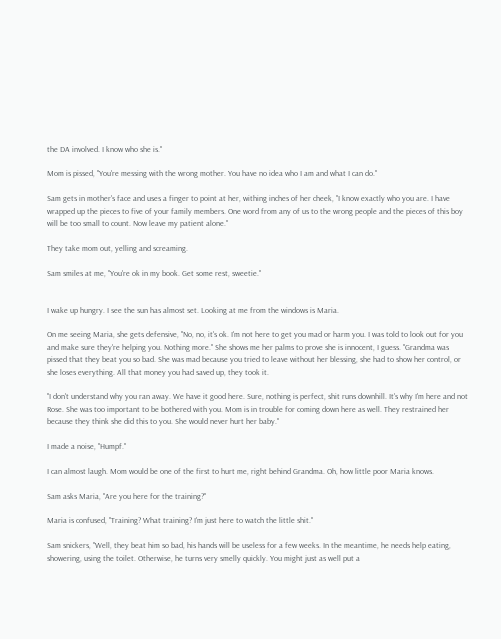the DA involved. I know who she is."

Mom is pissed, "You're messing with the wrong mother. You have no idea who I am and what I can do."

Sam gets in mother's face and uses a finger to point at her, withing inches of her cheek, "I know exactly who you are. I have wrapped up the pieces to five of your family members. One word from any of us to the wrong people and the pieces of this boy will be too small to count. Now leave my patient alone."

They take mom out, yelling and screaming.

Sam smiles at me, "You're ok in my book. Get some rest, sweetie."


I wake up hungry. I see the sun has almost set. Looking at me from the windows is Maria.

On me seeing Maria, she gets defensive, "No, no, it's ok. I'm not here to get you mad or harm you. I was told to look out for you and make sure they're helping you. Nothing more." She shows me her palms to prove she is innocent, I guess. "Grandma was pissed that they beat you so bad. She was mad because you tried to leave without her blessing, she had to show her control, or she loses everything. All that money you had saved up, they took it.

"I don't understand why you ran away. We have it good here. Sure, nothing is perfect, shit runs downhill. It's why I'm here and not Rose. She was too important to be bothered with you. Mom is in trouble for coming down here as well. They restrained her because they think she did this to you. She would never hurt her baby."

I made a noise, "Humpf."

I can almost laugh. Mom would be one of the first to hurt me, right behind Grandma. Oh, how little poor Maria knows.

Sam asks Maria, "Are you here for the training?"

Maria is confused, "Training? What training? I'm just here to watch the little shit."

Sam snickers, "Well, they beat him so bad, his hands will be useless for a few weeks. In the meantime, he needs help eating, showering, using the toilet. Otherwise, he turns very smelly quickly. You might just as well put a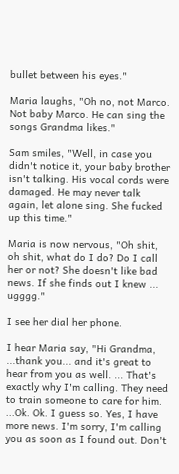bullet between his eyes."

Maria laughs, "Oh no, not Marco. Not baby Marco. He can sing the songs Grandma likes."

Sam smiles, "Well, in case you didn't notice it, your baby brother isn't talking. His vocal cords were damaged. He may never talk again, let alone sing. She fucked up this time."

Maria is now nervous, "Oh shit, oh shit, what do I do? Do I call her or not? She doesn't like bad news. If she finds out I knew ... ugggg."

I see her dial her phone.

I hear Maria say, "Hi Grandma, ...thank you... and it's great to hear from you as well. ... That's exactly why I'm calling. They need to train someone to care for him. ...Ok. Ok. I guess so. Yes, I have more news. I'm sorry, I'm calling you as soon as I found out. Don't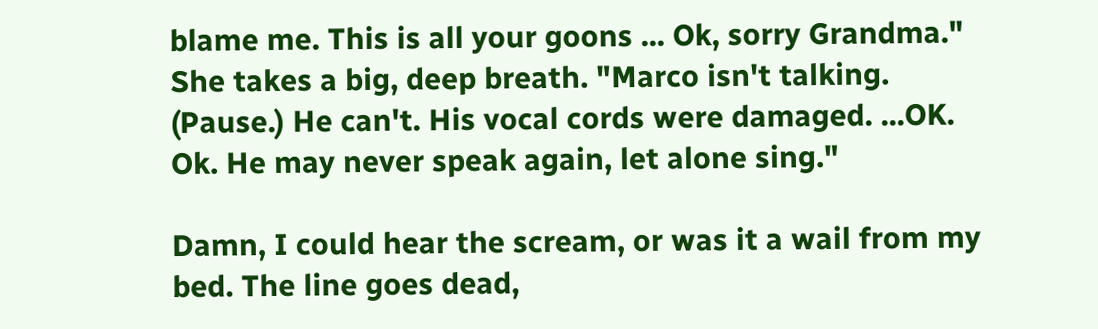blame me. This is all your goons ... Ok, sorry Grandma." She takes a big, deep breath. "Marco isn't talking. (Pause.) He can't. His vocal cords were damaged. ...OK. Ok. He may never speak again, let alone sing."

Damn, I could hear the scream, or was it a wail from my bed. The line goes dead,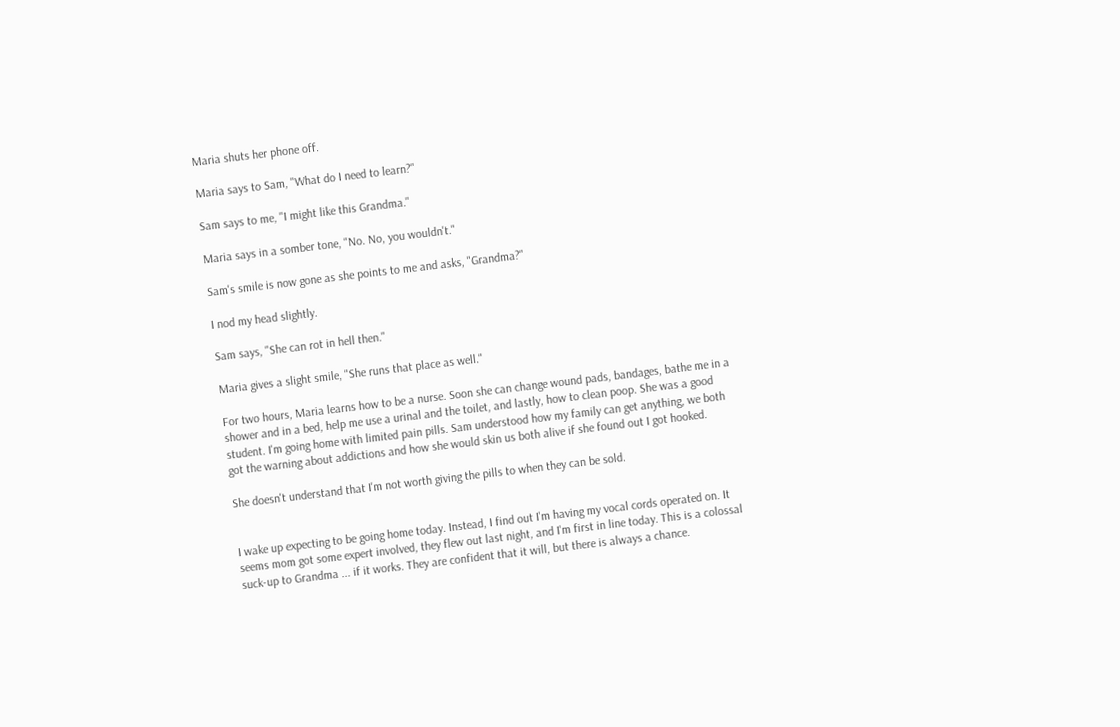Maria shuts her phone off.

Maria says to Sam, "What do I need to learn?"

Sam says to me, "I might like this Grandma."

Maria says in a somber tone, "No. No, you wouldn't."

Sam's smile is now gone as she points to me and asks, "Grandma?"

I nod my head slightly.

Sam says, "She can rot in hell then."

Maria gives a slight smile, "She runs that place as well."

For two hours, Maria learns how to be a nurse. Soon she can change wound pads, bandages, bathe me in a shower and in a bed, help me use a urinal and the toilet, and lastly, how to clean poop. She was a good student. I'm going home with limited pain pills. Sam understood how my family can get anything, we both got the warning about addictions and how she would skin us both alive if she found out I got hooked.

She doesn't understand that I'm not worth giving the pills to when they can be sold.


I wake up expecting to be going home today. Instead, I find out I'm having my vocal cords operated on. It seems mom got some expert involved, they flew out last night, and I'm first in line today. This is a colossal suck-up to Grandma ... if it works. They are confident that it will, but there is always a chance.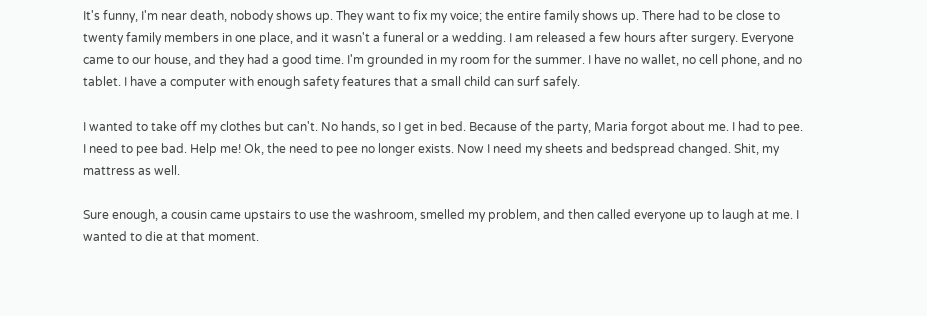It's funny, I'm near death, nobody shows up. They want to fix my voice; the entire family shows up. There had to be close to twenty family members in one place, and it wasn't a funeral or a wedding. I am released a few hours after surgery. Everyone came to our house, and they had a good time. I'm grounded in my room for the summer. I have no wallet, no cell phone, and no tablet. I have a computer with enough safety features that a small child can surf safely.

I wanted to take off my clothes but can't. No hands, so I get in bed. Because of the party, Maria forgot about me. I had to pee. I need to pee bad. Help me! Ok, the need to pee no longer exists. Now I need my sheets and bedspread changed. Shit, my mattress as well.

Sure enough, a cousin came upstairs to use the washroom, smelled my problem, and then called everyone up to laugh at me. I wanted to die at that moment.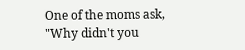One of the moms ask, "Why didn't you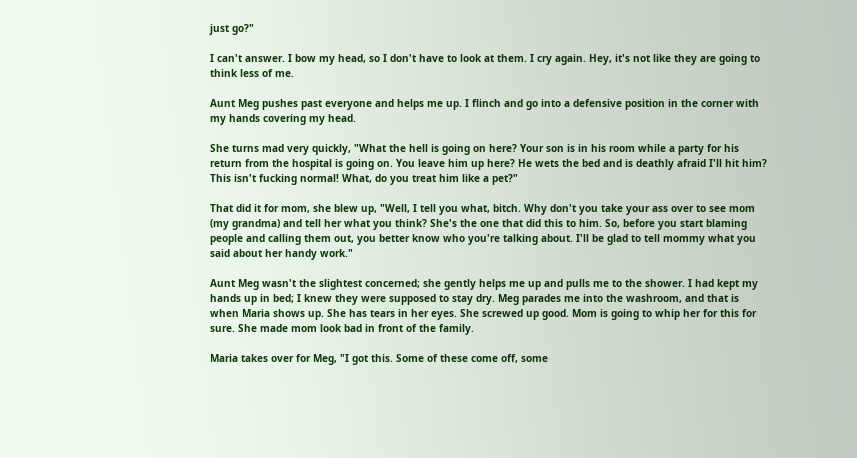just go?"

I can't answer. I bow my head, so I don't have to look at them. I cry again. Hey, it's not like they are going to think less of me.

Aunt Meg pushes past everyone and helps me up. I flinch and go into a defensive position in the corner with my hands covering my head.

She turns mad very quickly, "What the hell is going on here? Your son is in his room while a party for his return from the hospital is going on. You leave him up here? He wets the bed and is deathly afraid I'll hit him? This isn't fucking normal! What, do you treat him like a pet?"

That did it for mom, she blew up, "Well, I tell you what, bitch. Why don't you take your ass over to see mom (my grandma) and tell her what you think? She's the one that did this to him. So, before you start blaming people and calling them out, you better know who you're talking about. I'll be glad to tell mommy what you said about her handy work."

Aunt Meg wasn't the slightest concerned; she gently helps me up and pulls me to the shower. I had kept my hands up in bed; I knew they were supposed to stay dry. Meg parades me into the washroom, and that is when Maria shows up. She has tears in her eyes. She screwed up good. Mom is going to whip her for this for sure. She made mom look bad in front of the family.

Maria takes over for Meg, "I got this. Some of these come off, some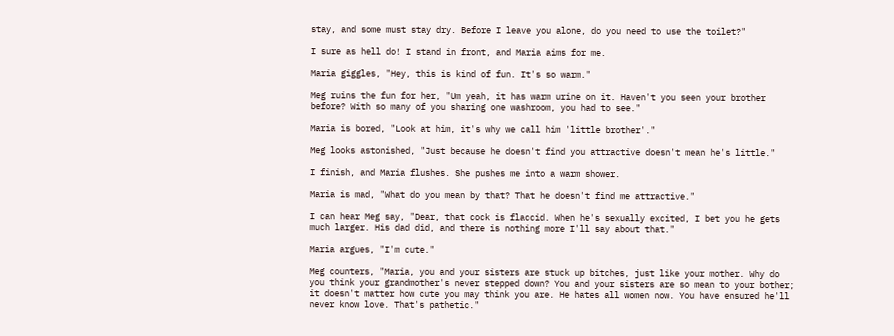stay, and some must stay dry. Before I leave you alone, do you need to use the toilet?"

I sure as hell do! I stand in front, and Maria aims for me.

Maria giggles, "Hey, this is kind of fun. It's so warm."

Meg ruins the fun for her, "Um yeah, it has warm urine on it. Haven't you seen your brother before? With so many of you sharing one washroom, you had to see."

Maria is bored, "Look at him, it's why we call him 'little brother'."

Meg looks astonished, "Just because he doesn't find you attractive doesn't mean he's little."

I finish, and Maria flushes. She pushes me into a warm shower.

Maria is mad, "What do you mean by that? That he doesn't find me attractive."

I can hear Meg say, "Dear, that cock is flaccid. When he's sexually excited, I bet you he gets much larger. His dad did, and there is nothing more I'll say about that."

Maria argues, "I'm cute."

Meg counters, "Maria, you and your sisters are stuck up bitches, just like your mother. Why do you think your grandmother's never stepped down? You and your sisters are so mean to your bother; it doesn't matter how cute you may think you are. He hates all women now. You have ensured he'll never know love. That's pathetic."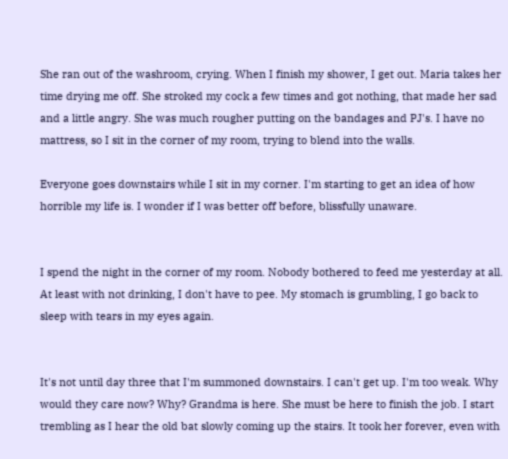She ran out of the washroom, crying. When I finish my shower, I get out. Maria takes her time drying me off. She stroked my cock a few times and got nothing, that made her sad and a little angry. She was much rougher putting on the bandages and PJ's. I have no mattress, so I sit in the corner of my room, trying to blend into the walls.

Everyone goes downstairs while I sit in my corner. I'm starting to get an idea of how horrible my life is. I wonder if I was better off before, blissfully unaware.


I spend the night in the corner of my room. Nobody bothered to feed me yesterday at all. At least with not drinking, I don't have to pee. My stomach is grumbling, I go back to sleep with tears in my eyes again.


It's not until day three that I'm summoned downstairs. I can't get up. I'm too weak. Why would they care now? Why? Grandma is here. She must be here to finish the job. I start trembling as I hear the old bat slowly coming up the stairs. It took her forever, even with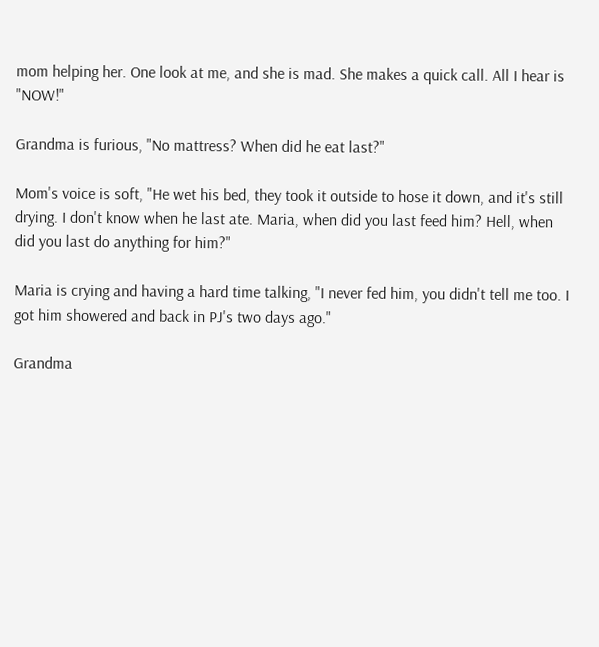mom helping her. One look at me, and she is mad. She makes a quick call. All I hear is "NOW!"

Grandma is furious, "No mattress? When did he eat last?"

Mom's voice is soft, "He wet his bed, they took it outside to hose it down, and it's still drying. I don't know when he last ate. Maria, when did you last feed him? Hell, when did you last do anything for him?"

Maria is crying and having a hard time talking, "I never fed him, you didn't tell me too. I got him showered and back in PJ's two days ago."

Grandma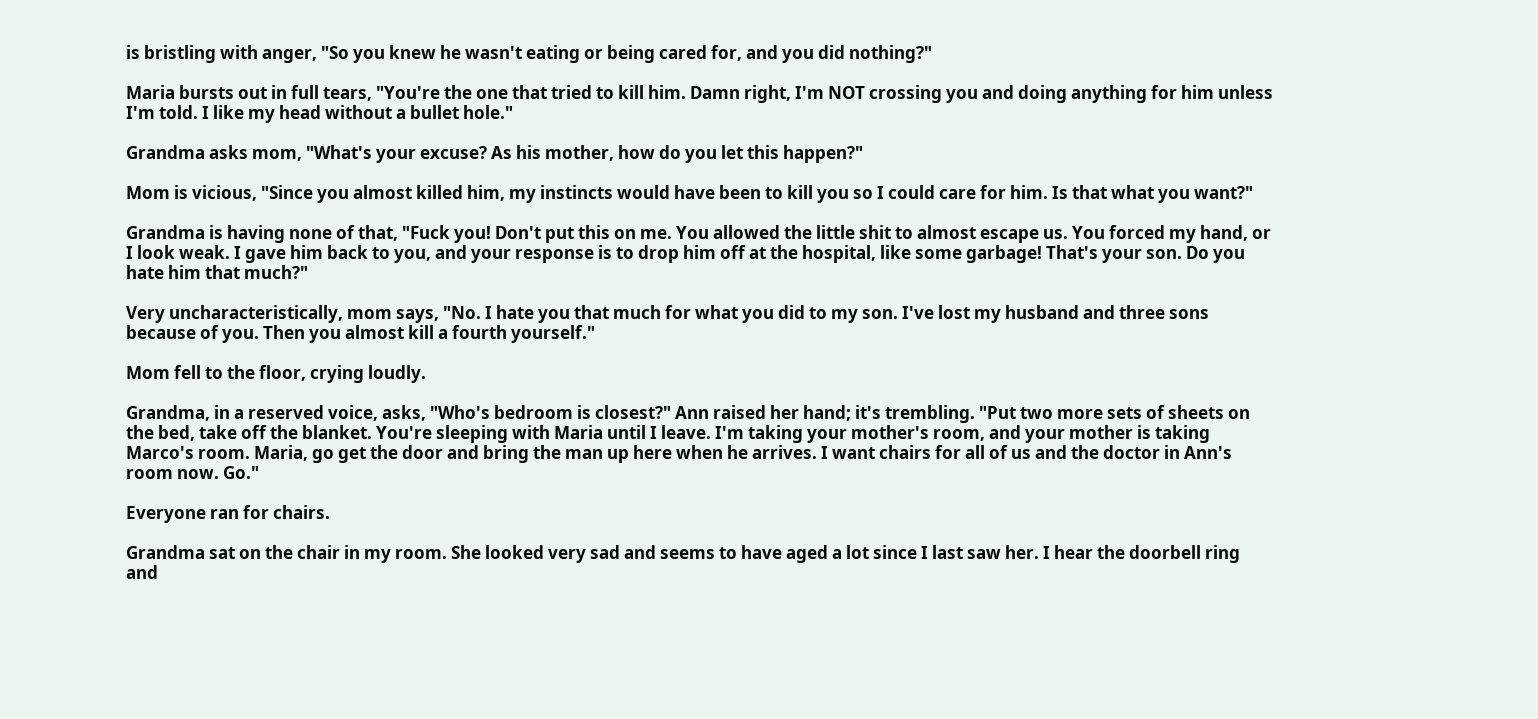is bristling with anger, "So you knew he wasn't eating or being cared for, and you did nothing?"

Maria bursts out in full tears, "You're the one that tried to kill him. Damn right, I'm NOT crossing you and doing anything for him unless I'm told. I like my head without a bullet hole."

Grandma asks mom, "What's your excuse? As his mother, how do you let this happen?"

Mom is vicious, "Since you almost killed him, my instincts would have been to kill you so I could care for him. Is that what you want?"

Grandma is having none of that, "Fuck you! Don't put this on me. You allowed the little shit to almost escape us. You forced my hand, or I look weak. I gave him back to you, and your response is to drop him off at the hospital, like some garbage! That's your son. Do you hate him that much?"

Very uncharacteristically, mom says, "No. I hate you that much for what you did to my son. I've lost my husband and three sons because of you. Then you almost kill a fourth yourself."

Mom fell to the floor, crying loudly.

Grandma, in a reserved voice, asks, "Who's bedroom is closest?" Ann raised her hand; it's trembling. "Put two more sets of sheets on the bed, take off the blanket. You're sleeping with Maria until I leave. I'm taking your mother's room, and your mother is taking Marco's room. Maria, go get the door and bring the man up here when he arrives. I want chairs for all of us and the doctor in Ann's room now. Go."

Everyone ran for chairs.

Grandma sat on the chair in my room. She looked very sad and seems to have aged a lot since I last saw her. I hear the doorbell ring and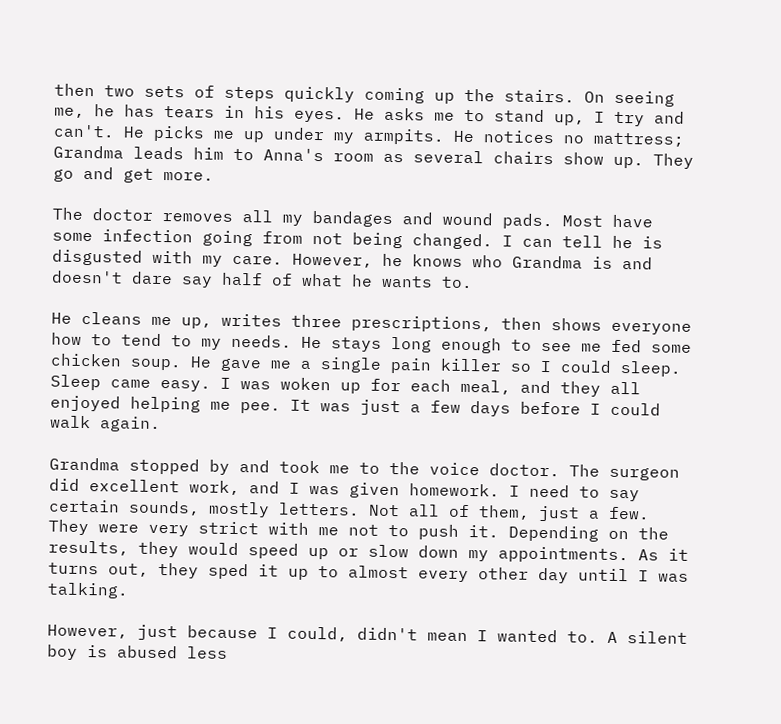then two sets of steps quickly coming up the stairs. On seeing me, he has tears in his eyes. He asks me to stand up, I try and can't. He picks me up under my armpits. He notices no mattress; Grandma leads him to Anna's room as several chairs show up. They go and get more.

The doctor removes all my bandages and wound pads. Most have some infection going from not being changed. I can tell he is disgusted with my care. However, he knows who Grandma is and doesn't dare say half of what he wants to.

He cleans me up, writes three prescriptions, then shows everyone how to tend to my needs. He stays long enough to see me fed some chicken soup. He gave me a single pain killer so I could sleep. Sleep came easy. I was woken up for each meal, and they all enjoyed helping me pee. It was just a few days before I could walk again.

Grandma stopped by and took me to the voice doctor. The surgeon did excellent work, and I was given homework. I need to say certain sounds, mostly letters. Not all of them, just a few. They were very strict with me not to push it. Depending on the results, they would speed up or slow down my appointments. As it turns out, they sped it up to almost every other day until I was talking.

However, just because I could, didn't mean I wanted to. A silent boy is abused less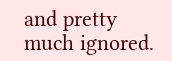and pretty much ignored.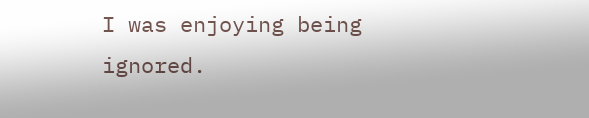I was enjoying being ignored.